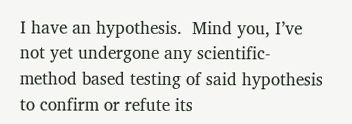I have an hypothesis.  Mind you, I’ve not yet undergone any scientific-method based testing of said hypothesis to confirm or refute its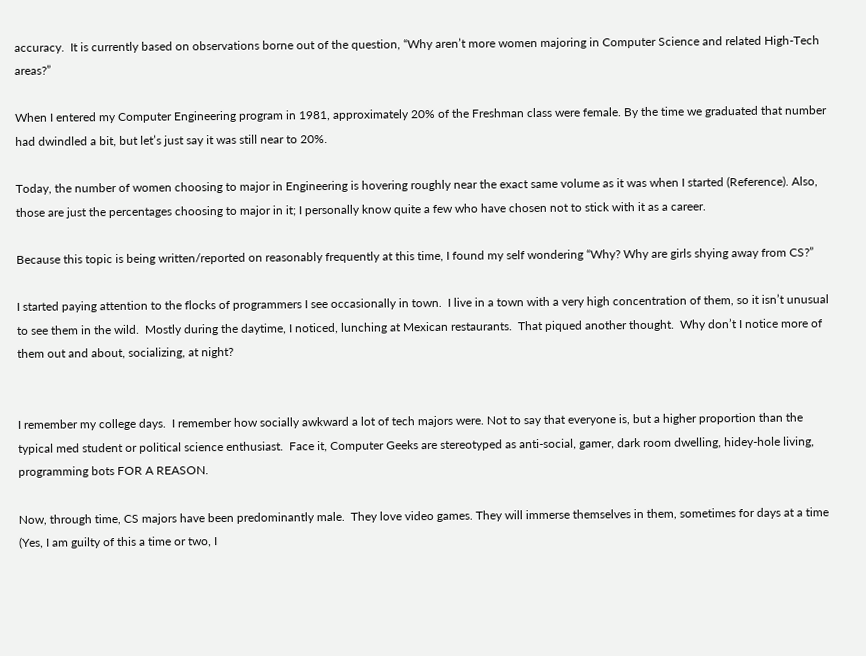accuracy.  It is currently based on observations borne out of the question, “Why aren’t more women majoring in Computer Science and related High-Tech areas?”

When I entered my Computer Engineering program in 1981, approximately 20% of the Freshman class were female. By the time we graduated that number had dwindled a bit, but let’s just say it was still near to 20%.

Today, the number of women choosing to major in Engineering is hovering roughly near the exact same volume as it was when I started (Reference). Also, those are just the percentages choosing to major in it; I personally know quite a few who have chosen not to stick with it as a career.

Because this topic is being written/reported on reasonably frequently at this time, I found my self wondering “Why? Why are girls shying away from CS?”

I started paying attention to the flocks of programmers I see occasionally in town.  I live in a town with a very high concentration of them, so it isn’t unusual to see them in the wild.  Mostly during the daytime, I noticed, lunching at Mexican restaurants.  That piqued another thought.  Why don’t I notice more of them out and about, socializing, at night?


I remember my college days.  I remember how socially awkward a lot of tech majors were. Not to say that everyone is, but a higher proportion than the typical med student or political science enthusiast.  Face it, Computer Geeks are stereotyped as anti-social, gamer, dark room dwelling, hidey-hole living, programming bots FOR A REASON.

Now, through time, CS majors have been predominantly male.  They love video games. They will immerse themselves in them, sometimes for days at a time (Yes, I am guilty of this a time or two, I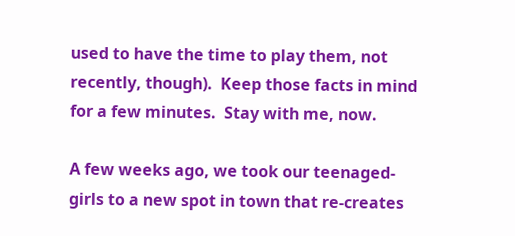used to have the time to play them, not recently, though).  Keep those facts in mind for a few minutes.  Stay with me, now.

A few weeks ago, we took our teenaged-girls to a new spot in town that re-creates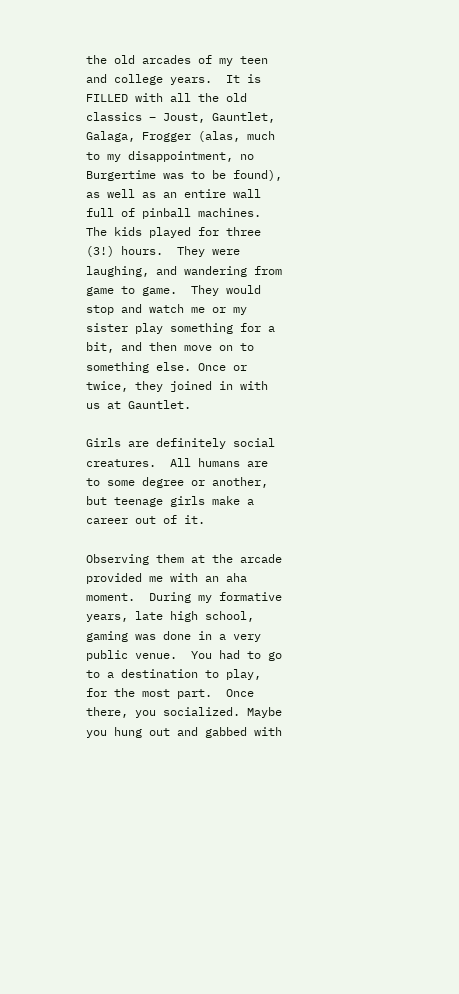the old arcades of my teen and college years.  It is FILLED with all the old classics – Joust, Gauntlet, Galaga, Frogger (alas, much to my disappointment, no Burgertime was to be found), as well as an entire wall full of pinball machines.  The kids played for three (3!) hours.  They were laughing, and wandering from game to game.  They would stop and watch me or my sister play something for a bit, and then move on to something else. Once or twice, they joined in with us at Gauntlet.

Girls are definitely social creatures.  All humans are to some degree or another, but teenage girls make a career out of it.

Observing them at the arcade provided me with an aha moment.  During my formative years, late high school, gaming was done in a very public venue.  You had to go to a destination to play, for the most part.  Once there, you socialized. Maybe you hung out and gabbed with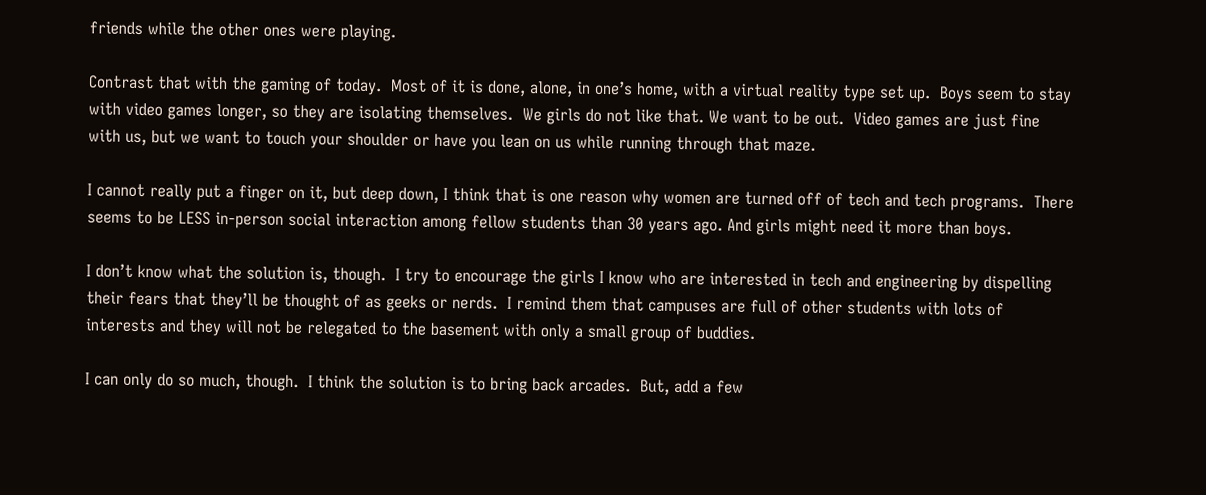friends while the other ones were playing.

Contrast that with the gaming of today.  Most of it is done, alone, in one’s home, with a virtual reality type set up.  Boys seem to stay with video games longer, so they are isolating themselves.  We girls do not like that. We want to be out.  Video games are just fine with us, but we want to touch your shoulder or have you lean on us while running through that maze.

I cannot really put a finger on it, but deep down, I think that is one reason why women are turned off of tech and tech programs.  There seems to be LESS in-person social interaction among fellow students than 30 years ago. And girls might need it more than boys.

I don’t know what the solution is, though.  I try to encourage the girls I know who are interested in tech and engineering by dispelling their fears that they’ll be thought of as geeks or nerds.  I remind them that campuses are full of other students with lots of interests and they will not be relegated to the basement with only a small group of buddies.

I can only do so much, though.  I think the solution is to bring back arcades.  But, add a few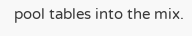pool tables into the mix.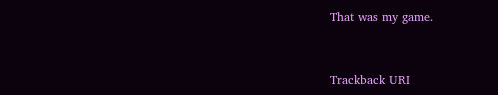That was my game.


Trackback URI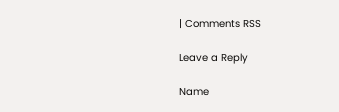| Comments RSS

Leave a Reply

Name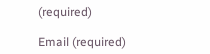(required)

Email (required)